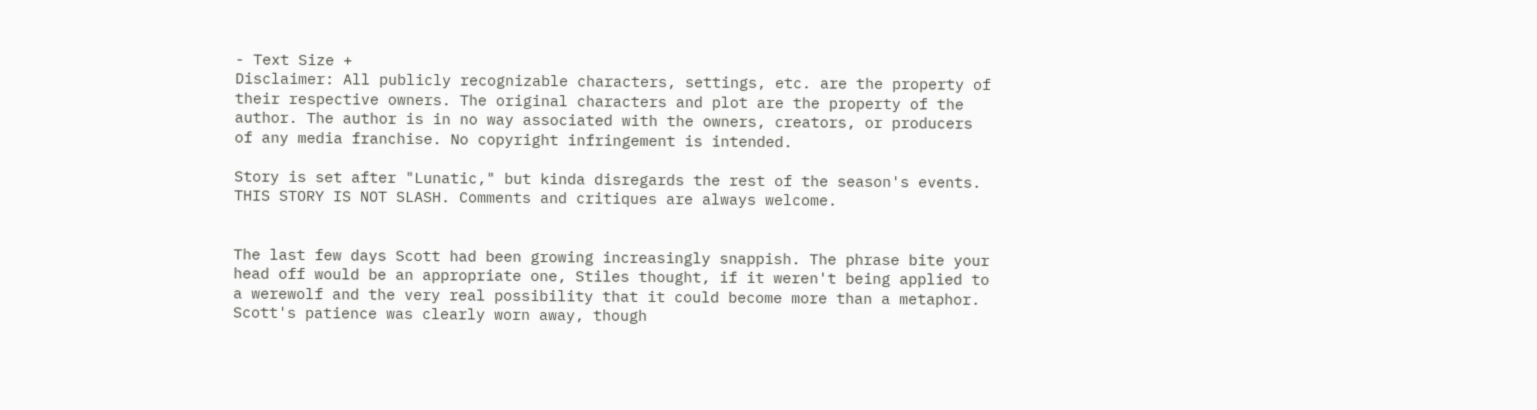- Text Size +
Disclaimer: All publicly recognizable characters, settings, etc. are the property of their respective owners. The original characters and plot are the property of the author. The author is in no way associated with the owners, creators, or producers of any media franchise. No copyright infringement is intended.

Story is set after "Lunatic," but kinda disregards the rest of the season's events. THIS STORY IS NOT SLASH. Comments and critiques are always welcome.


The last few days Scott had been growing increasingly snappish. The phrase bite your head off would be an appropriate one, Stiles thought, if it weren't being applied to a werewolf and the very real possibility that it could become more than a metaphor. Scott's patience was clearly worn away, though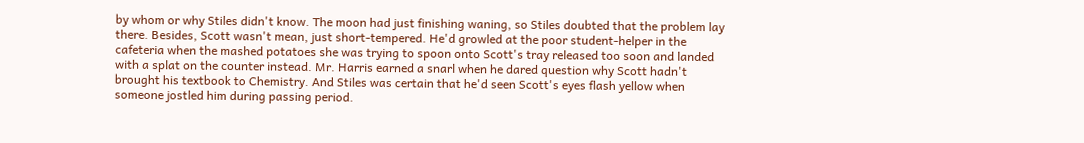by whom or why Stiles didn't know. The moon had just finishing waning, so Stiles doubted that the problem lay there. Besides, Scott wasn't mean, just short-tempered. He'd growled at the poor student-helper in the cafeteria when the mashed potatoes she was trying to spoon onto Scott's tray released too soon and landed with a splat on the counter instead. Mr. Harris earned a snarl when he dared question why Scott hadn't brought his textbook to Chemistry. And Stiles was certain that he'd seen Scott's eyes flash yellow when someone jostled him during passing period.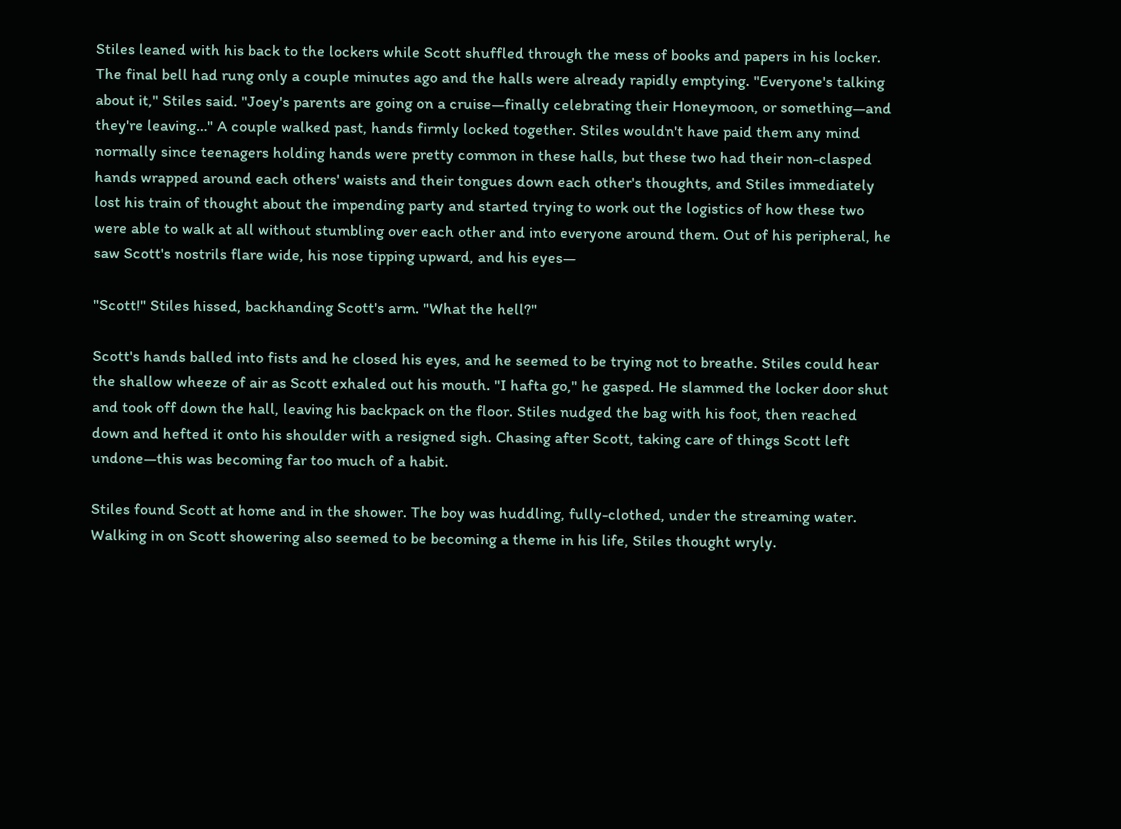Stiles leaned with his back to the lockers while Scott shuffled through the mess of books and papers in his locker. The final bell had rung only a couple minutes ago and the halls were already rapidly emptying. "Everyone's talking about it," Stiles said. "Joey's parents are going on a cruise—finally celebrating their Honeymoon, or something—and they're leaving…" A couple walked past, hands firmly locked together. Stiles wouldn't have paid them any mind normally since teenagers holding hands were pretty common in these halls, but these two had their non-clasped hands wrapped around each others' waists and their tongues down each other's thoughts, and Stiles immediately lost his train of thought about the impending party and started trying to work out the logistics of how these two were able to walk at all without stumbling over each other and into everyone around them. Out of his peripheral, he saw Scott's nostrils flare wide, his nose tipping upward, and his eyes—

"Scott!" Stiles hissed, backhanding Scott's arm. "What the hell?"

Scott's hands balled into fists and he closed his eyes, and he seemed to be trying not to breathe. Stiles could hear the shallow wheeze of air as Scott exhaled out his mouth. "I hafta go," he gasped. He slammed the locker door shut and took off down the hall, leaving his backpack on the floor. Stiles nudged the bag with his foot, then reached down and hefted it onto his shoulder with a resigned sigh. Chasing after Scott, taking care of things Scott left undone—this was becoming far too much of a habit.

Stiles found Scott at home and in the shower. The boy was huddling, fully-clothed, under the streaming water. Walking in on Scott showering also seemed to be becoming a theme in his life, Stiles thought wryly.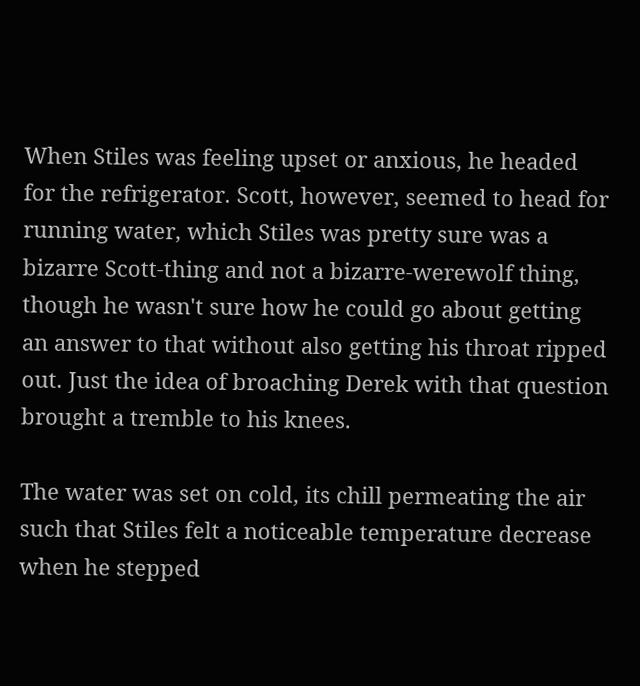When Stiles was feeling upset or anxious, he headed for the refrigerator. Scott, however, seemed to head for running water, which Stiles was pretty sure was a bizarre Scott-thing and not a bizarre-werewolf thing, though he wasn't sure how he could go about getting an answer to that without also getting his throat ripped out. Just the idea of broaching Derek with that question brought a tremble to his knees.

The water was set on cold, its chill permeating the air such that Stiles felt a noticeable temperature decrease when he stepped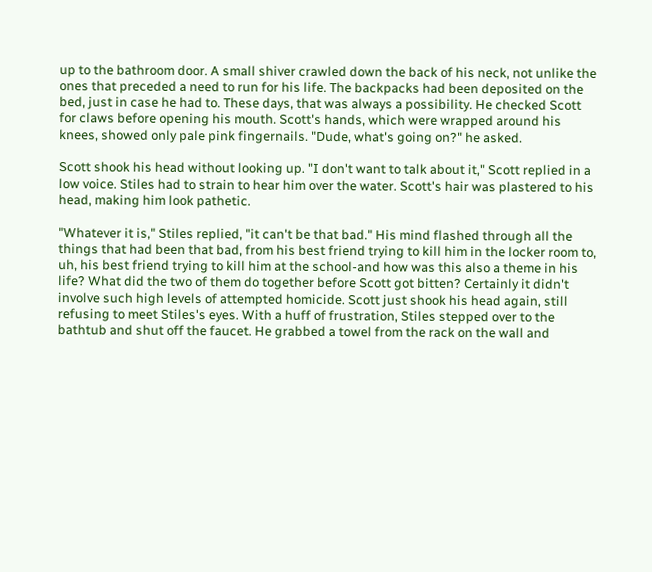up to the bathroom door. A small shiver crawled down the back of his neck, not unlike the ones that preceded a need to run for his life. The backpacks had been deposited on the bed, just in case he had to. These days, that was always a possibility. He checked Scott for claws before opening his mouth. Scott's hands, which were wrapped around his knees, showed only pale pink fingernails. "Dude, what's going on?" he asked.

Scott shook his head without looking up. "I don't want to talk about it," Scott replied in a low voice. Stiles had to strain to hear him over the water. Scott's hair was plastered to his head, making him look pathetic.

"Whatever it is," Stiles replied, "it can't be that bad." His mind flashed through all the things that had been that bad, from his best friend trying to kill him in the locker room to, uh, his best friend trying to kill him at the school-and how was this also a theme in his life? What did the two of them do together before Scott got bitten? Certainly it didn't involve such high levels of attempted homicide. Scott just shook his head again, still refusing to meet Stiles's eyes. With a huff of frustration, Stiles stepped over to the bathtub and shut off the faucet. He grabbed a towel from the rack on the wall and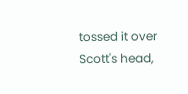tossed it over Scott's head,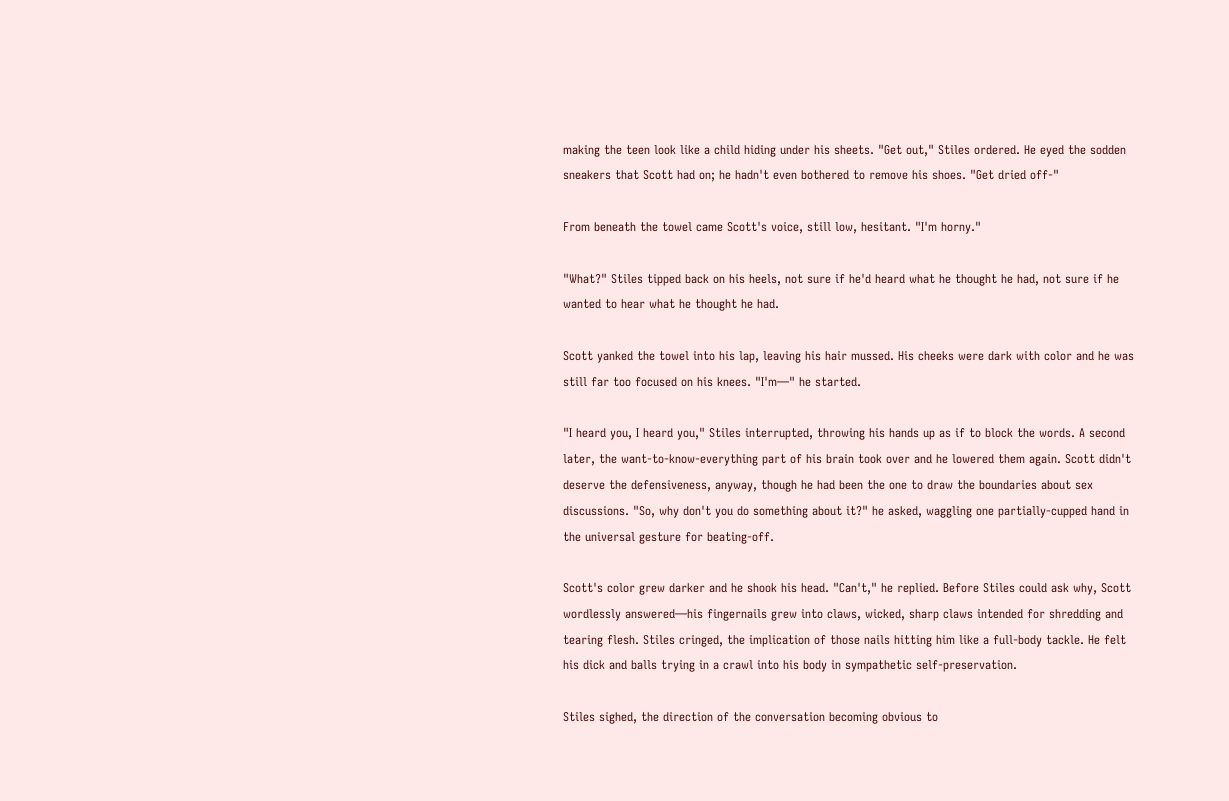making the teen look like a child hiding under his sheets. "Get out," Stiles ordered. He eyed the sodden sneakers that Scott had on; he hadn't even bothered to remove his shoes. "Get dried off-"

From beneath the towel came Scott's voice, still low, hesitant. "I'm horny."

"What?" Stiles tipped back on his heels, not sure if he'd heard what he thought he had, not sure if he wanted to hear what he thought he had.

Scott yanked the towel into his lap, leaving his hair mussed. His cheeks were dark with color and he was still far too focused on his knees. "I'm—" he started.

"I heard you, I heard you," Stiles interrupted, throwing his hands up as if to block the words. A second later, the want-to-know-everything part of his brain took over and he lowered them again. Scott didn't deserve the defensiveness, anyway, though he had been the one to draw the boundaries about sex discussions. "So, why don't you do something about it?" he asked, waggling one partially-cupped hand in the universal gesture for beating-off.

Scott's color grew darker and he shook his head. "Can't," he replied. Before Stiles could ask why, Scott wordlessly answered—his fingernails grew into claws, wicked, sharp claws intended for shredding and tearing flesh. Stiles cringed, the implication of those nails hitting him like a full-body tackle. He felt his dick and balls trying in a crawl into his body in sympathetic self-preservation.

Stiles sighed, the direction of the conversation becoming obvious to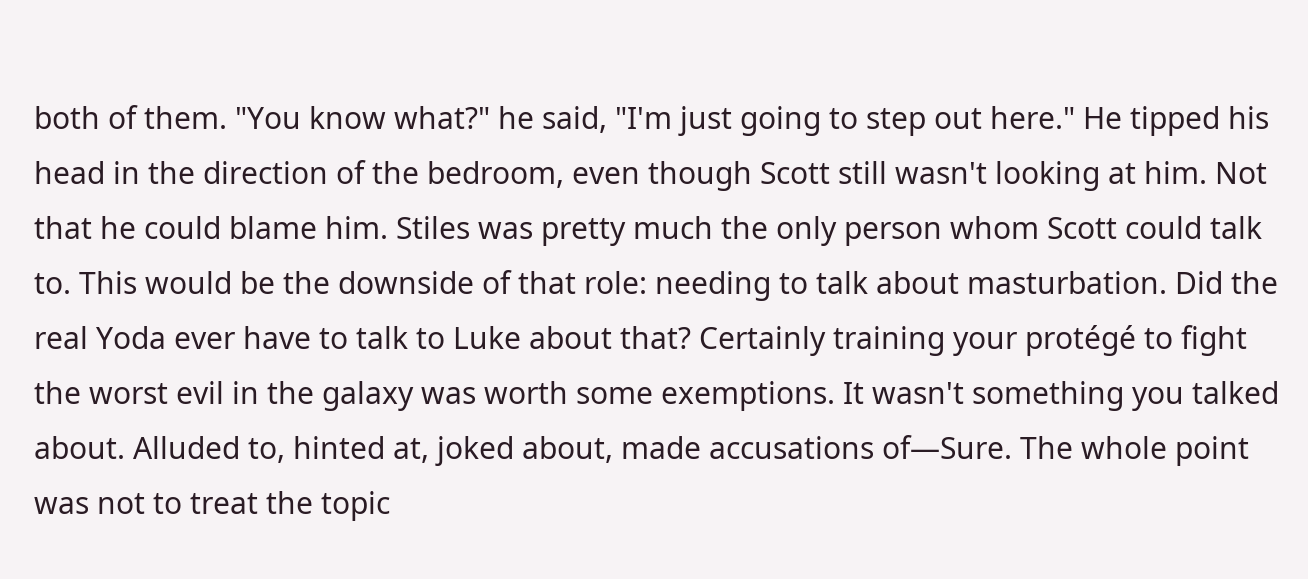both of them. "You know what?" he said, "I'm just going to step out here." He tipped his head in the direction of the bedroom, even though Scott still wasn't looking at him. Not that he could blame him. Stiles was pretty much the only person whom Scott could talk to. This would be the downside of that role: needing to talk about masturbation. Did the real Yoda ever have to talk to Luke about that? Certainly training your protégé to fight the worst evil in the galaxy was worth some exemptions. It wasn't something you talked about. Alluded to, hinted at, joked about, made accusations of—Sure. The whole point was not to treat the topic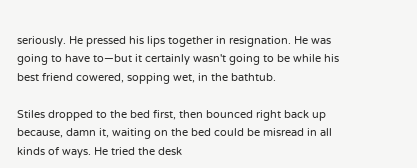seriously. He pressed his lips together in resignation. He was going to have to—but it certainly wasn't going to be while his best friend cowered, sopping wet, in the bathtub.

Stiles dropped to the bed first, then bounced right back up because, damn it, waiting on the bed could be misread in all kinds of ways. He tried the desk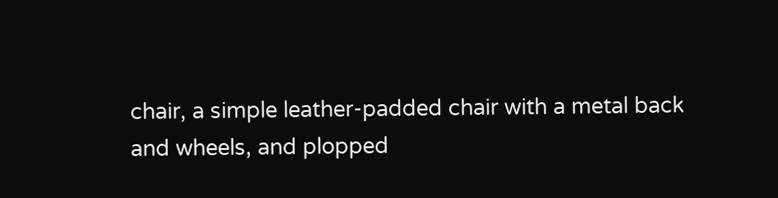chair, a simple leather-padded chair with a metal back and wheels, and plopped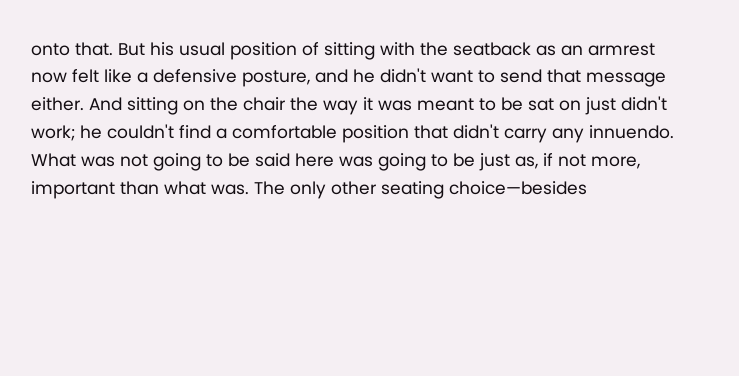onto that. But his usual position of sitting with the seatback as an armrest now felt like a defensive posture, and he didn't want to send that message either. And sitting on the chair the way it was meant to be sat on just didn't work; he couldn't find a comfortable position that didn't carry any innuendo. What was not going to be said here was going to be just as, if not more, important than what was. The only other seating choice—besides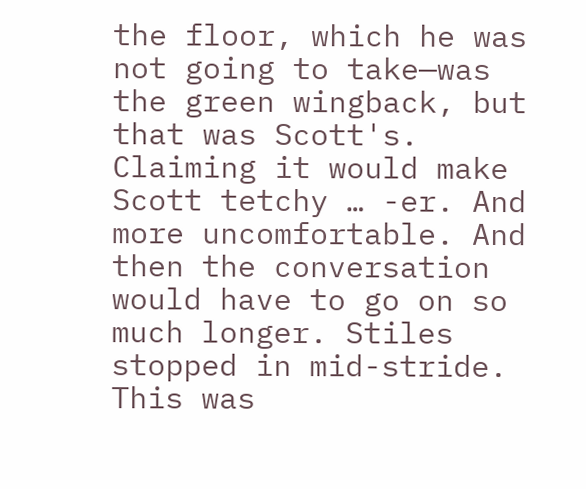the floor, which he was not going to take—was the green wingback, but that was Scott's. Claiming it would make Scott tetchy … -er. And more uncomfortable. And then the conversation would have to go on so much longer. Stiles stopped in mid-stride. This was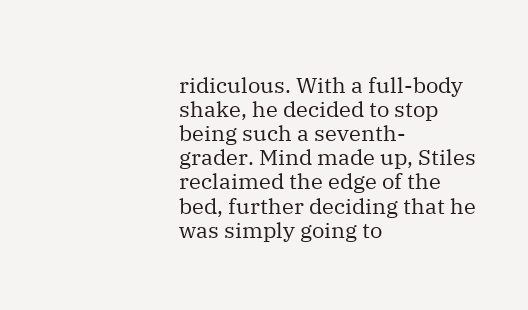ridiculous. With a full-body shake, he decided to stop being such a seventh-grader. Mind made up, Stiles reclaimed the edge of the bed, further deciding that he was simply going to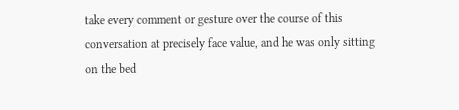take every comment or gesture over the course of this conversation at precisely face value, and he was only sitting on the bed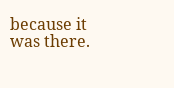because it was there.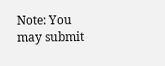Note: You may submit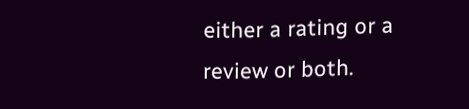either a rating or a review or both.